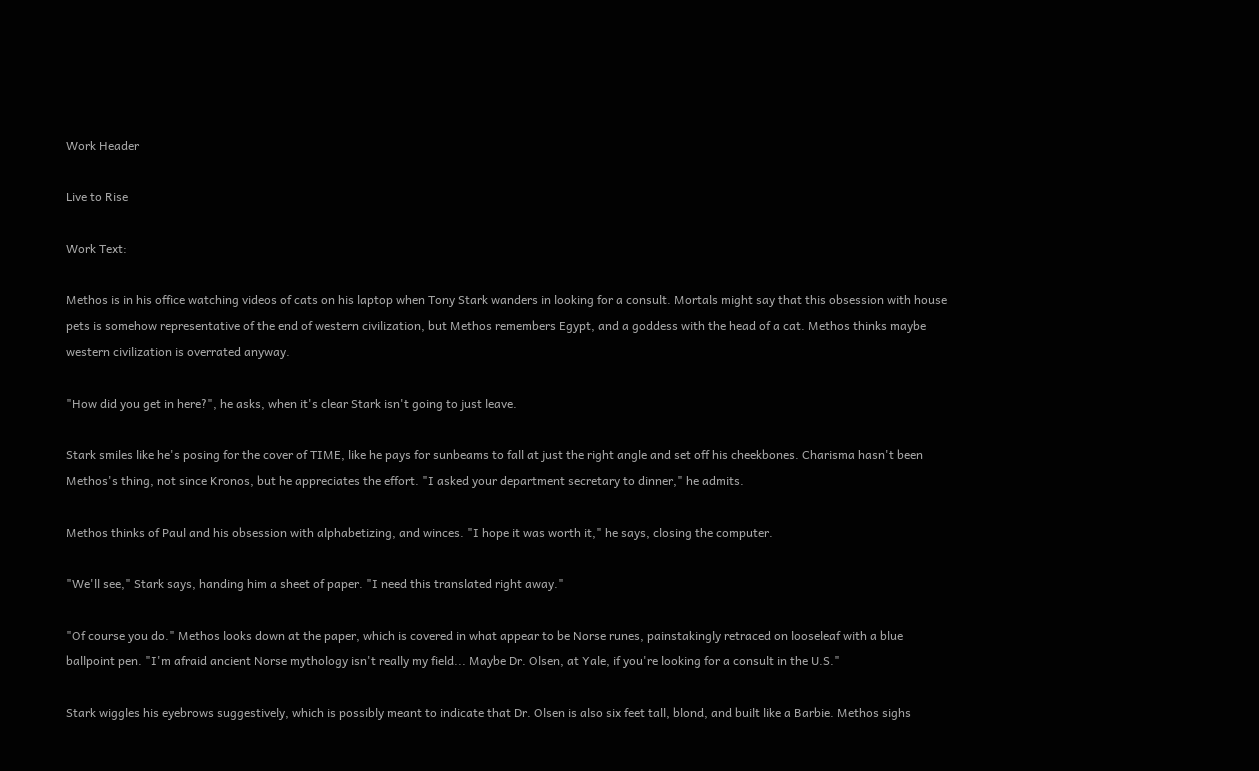Work Header

Live to Rise

Work Text:

Methos is in his office watching videos of cats on his laptop when Tony Stark wanders in looking for a consult. Mortals might say that this obsession with house pets is somehow representative of the end of western civilization, but Methos remembers Egypt, and a goddess with the head of a cat. Methos thinks maybe western civilization is overrated anyway.

"How did you get in here?", he asks, when it's clear Stark isn't going to just leave.

Stark smiles like he's posing for the cover of TIME, like he pays for sunbeams to fall at just the right angle and set off his cheekbones. Charisma hasn't been Methos's thing, not since Kronos, but he appreciates the effort. "I asked your department secretary to dinner," he admits.

Methos thinks of Paul and his obsession with alphabetizing, and winces. "I hope it was worth it," he says, closing the computer.

"We'll see," Stark says, handing him a sheet of paper. "I need this translated right away."

"Of course you do." Methos looks down at the paper, which is covered in what appear to be Norse runes, painstakingly retraced on looseleaf with a blue ballpoint pen. "I'm afraid ancient Norse mythology isn't really my field... Maybe Dr. Olsen, at Yale, if you're looking for a consult in the U.S."

Stark wiggles his eyebrows suggestively, which is possibly meant to indicate that Dr. Olsen is also six feet tall, blond, and built like a Barbie. Methos sighs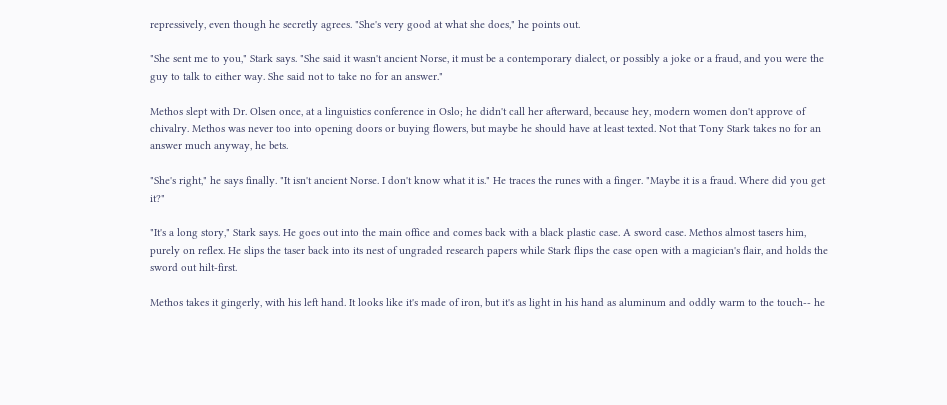repressively, even though he secretly agrees. "She's very good at what she does," he points out.

"She sent me to you," Stark says. "She said it wasn't ancient Norse, it must be a contemporary dialect, or possibly a joke or a fraud, and you were the guy to talk to either way. She said not to take no for an answer."

Methos slept with Dr. Olsen once, at a linguistics conference in Oslo; he didn't call her afterward, because hey, modern women don't approve of chivalry. Methos was never too into opening doors or buying flowers, but maybe he should have at least texted. Not that Tony Stark takes no for an answer much anyway, he bets.

"She's right," he says finally. "It isn't ancient Norse. I don't know what it is." He traces the runes with a finger. "Maybe it is a fraud. Where did you get it?"

"It's a long story," Stark says. He goes out into the main office and comes back with a black plastic case. A sword case. Methos almost tasers him, purely on reflex. He slips the taser back into its nest of ungraded research papers while Stark flips the case open with a magician's flair, and holds the sword out hilt-first.

Methos takes it gingerly, with his left hand. It looks like it's made of iron, but it's as light in his hand as aluminum and oddly warm to the touch-- he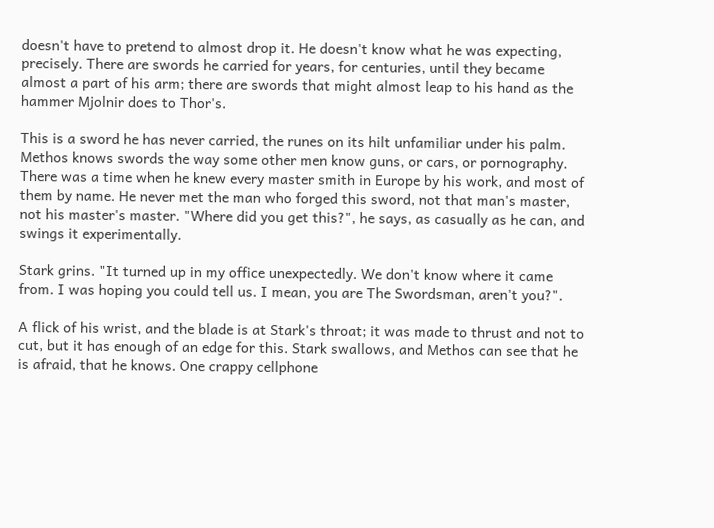doesn't have to pretend to almost drop it. He doesn't know what he was expecting, precisely. There are swords he carried for years, for centuries, until they became almost a part of his arm; there are swords that might almost leap to his hand as the hammer Mjolnir does to Thor's.

This is a sword he has never carried, the runes on its hilt unfamiliar under his palm. Methos knows swords the way some other men know guns, or cars, or pornography. There was a time when he knew every master smith in Europe by his work, and most of them by name. He never met the man who forged this sword, not that man's master, not his master's master. "Where did you get this?", he says, as casually as he can, and swings it experimentally.

Stark grins. "It turned up in my office unexpectedly. We don't know where it came from. I was hoping you could tell us. I mean, you are The Swordsman, aren't you?".

A flick of his wrist, and the blade is at Stark's throat; it was made to thrust and not to cut, but it has enough of an edge for this. Stark swallows, and Methos can see that he is afraid, that he knows. One crappy cellphone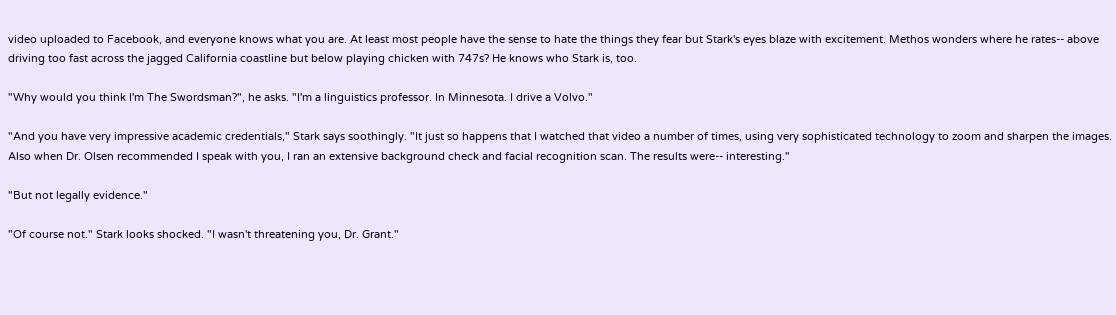video uploaded to Facebook, and everyone knows what you are. At least most people have the sense to hate the things they fear but Stark's eyes blaze with excitement. Methos wonders where he rates-- above driving too fast across the jagged California coastline but below playing chicken with 747s? He knows who Stark is, too.

"Why would you think I'm The Swordsman?", he asks. "I'm a linguistics professor. In Minnesota. I drive a Volvo."

"And you have very impressive academic credentials," Stark says soothingly. "It just so happens that I watched that video a number of times, using very sophisticated technology to zoom and sharpen the images. Also when Dr. Olsen recommended I speak with you, I ran an extensive background check and facial recognition scan. The results were-- interesting."

"But not legally evidence."

"Of course not." Stark looks shocked. "I wasn't threatening you, Dr. Grant."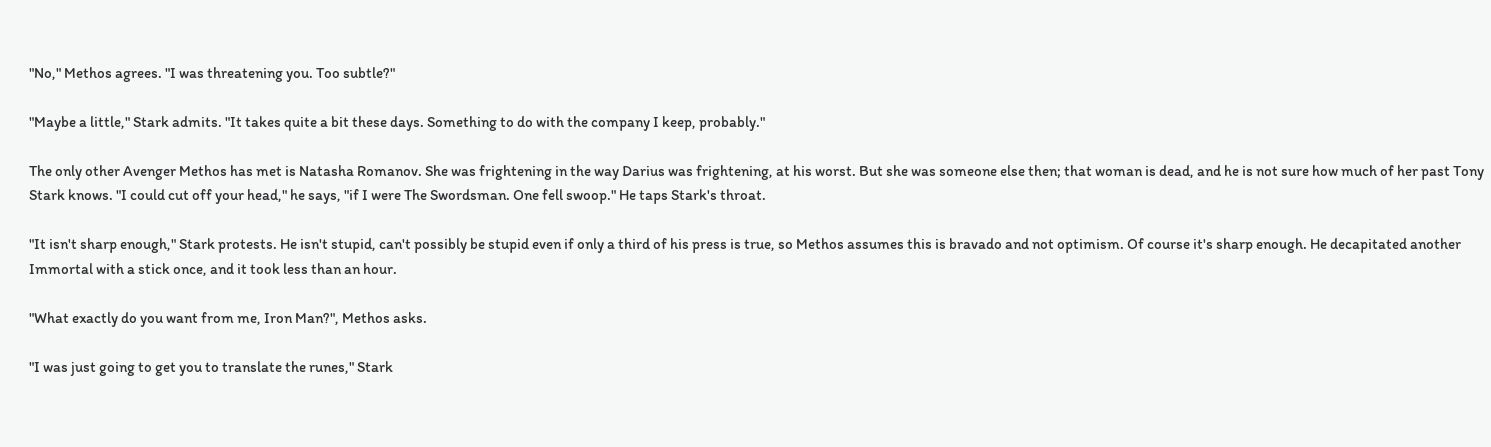"No," Methos agrees. "I was threatening you. Too subtle?"

"Maybe a little," Stark admits. "It takes quite a bit these days. Something to do with the company I keep, probably."

The only other Avenger Methos has met is Natasha Romanov. She was frightening in the way Darius was frightening, at his worst. But she was someone else then; that woman is dead, and he is not sure how much of her past Tony Stark knows. "I could cut off your head," he says, "if I were The Swordsman. One fell swoop." He taps Stark's throat.

"It isn't sharp enough," Stark protests. He isn't stupid, can't possibly be stupid even if only a third of his press is true, so Methos assumes this is bravado and not optimism. Of course it's sharp enough. He decapitated another Immortal with a stick once, and it took less than an hour.

"What exactly do you want from me, Iron Man?", Methos asks.

"I was just going to get you to translate the runes," Stark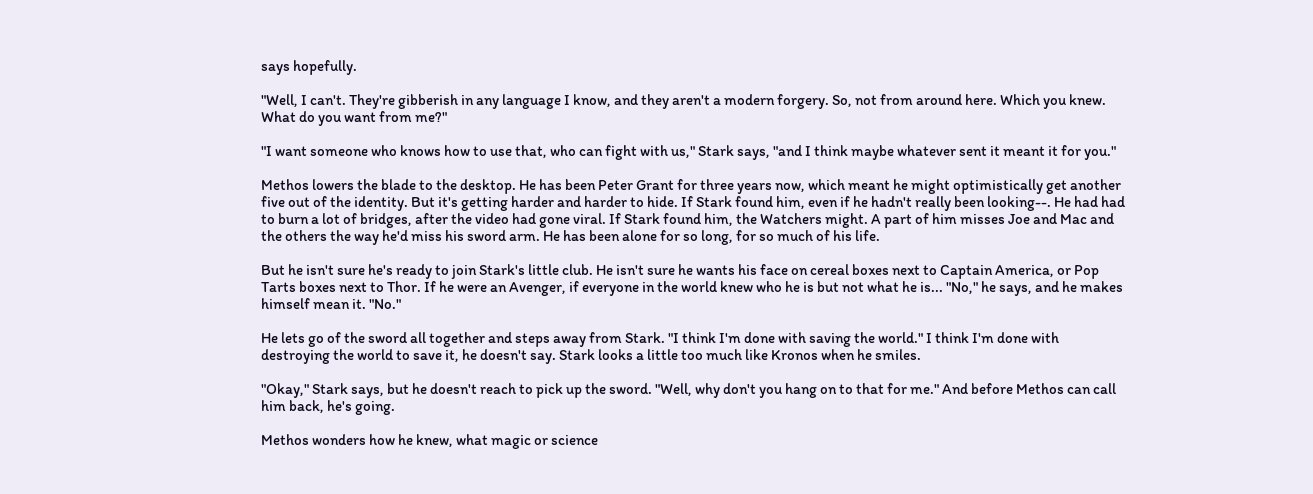says hopefully.

"Well, I can't. They're gibberish in any language I know, and they aren't a modern forgery. So, not from around here. Which you knew. What do you want from me?"

"I want someone who knows how to use that, who can fight with us," Stark says, "and I think maybe whatever sent it meant it for you."

Methos lowers the blade to the desktop. He has been Peter Grant for three years now, which meant he might optimistically get another five out of the identity. But it's getting harder and harder to hide. If Stark found him, even if he hadn't really been looking--. He had had to burn a lot of bridges, after the video had gone viral. If Stark found him, the Watchers might. A part of him misses Joe and Mac and the others the way he'd miss his sword arm. He has been alone for so long, for so much of his life.

But he isn't sure he's ready to join Stark's little club. He isn't sure he wants his face on cereal boxes next to Captain America, or Pop Tarts boxes next to Thor. If he were an Avenger, if everyone in the world knew who he is but not what he is... "No," he says, and he makes himself mean it. "No."

He lets go of the sword all together and steps away from Stark. "I think I'm done with saving the world." I think I'm done with destroying the world to save it, he doesn't say. Stark looks a little too much like Kronos when he smiles.

"Okay," Stark says, but he doesn't reach to pick up the sword. "Well, why don't you hang on to that for me." And before Methos can call him back, he's going.

Methos wonders how he knew, what magic or science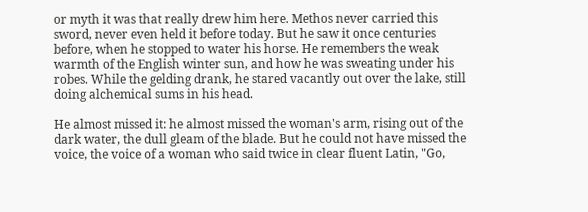or myth it was that really drew him here. Methos never carried this sword, never even held it before today. But he saw it once centuries before, when he stopped to water his horse. He remembers the weak warmth of the English winter sun, and how he was sweating under his robes. While the gelding drank, he stared vacantly out over the lake, still doing alchemical sums in his head.

He almost missed it: he almost missed the woman's arm, rising out of the dark water, the dull gleam of the blade. But he could not have missed the voice, the voice of a woman who said twice in clear fluent Latin, "Go,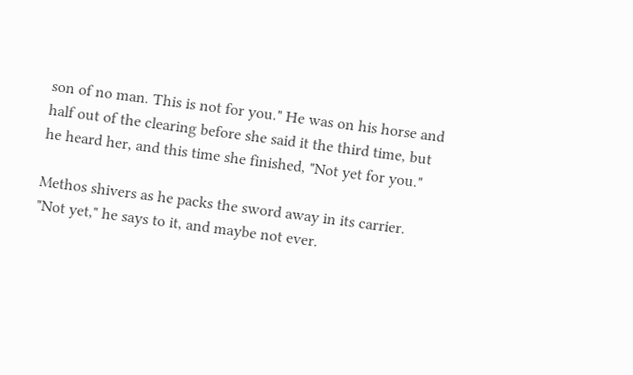son of no man. This is not for you." He was on his horse and half out of the clearing before she said it the third time, but he heard her, and this time she finished, "Not yet for you."

Methos shivers as he packs the sword away in its carrier. "Not yet," he says to it, and maybe not ever.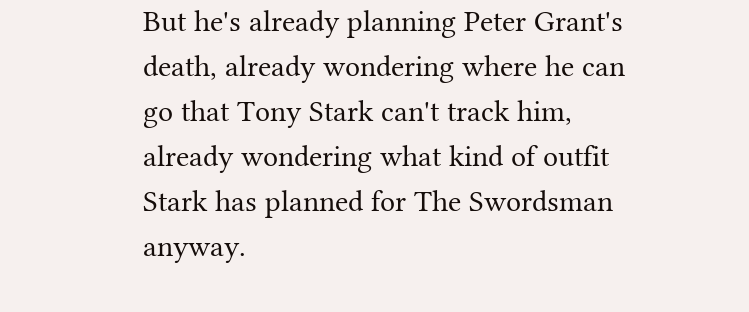But he's already planning Peter Grant's death, already wondering where he can go that Tony Stark can't track him, already wondering what kind of outfit Stark has planned for The Swordsman anyway.